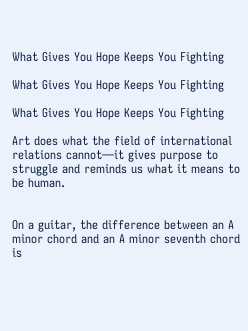What Gives You Hope Keeps You Fighting

What Gives You Hope Keeps You Fighting

What Gives You Hope Keeps You Fighting

Art does what the field of international relations cannot—it gives purpose to struggle and reminds us what it means to be human.


On a guitar, the difference between an A minor chord and an A minor seventh chord is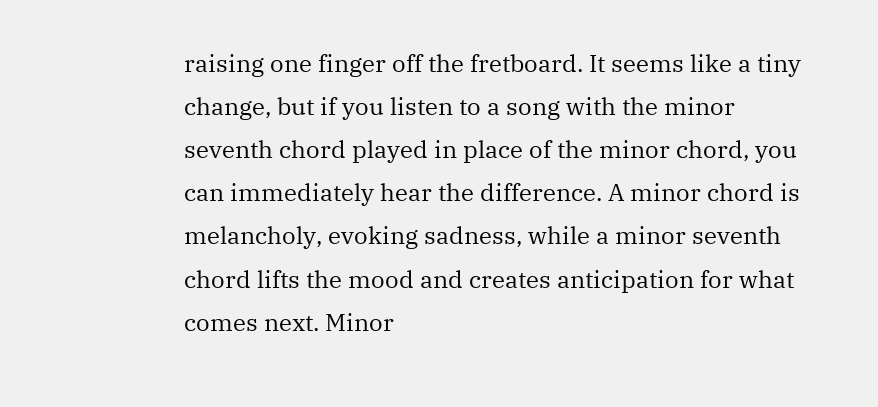raising one finger off the fretboard. It seems like a tiny change, but if you listen to a song with the minor seventh chord played in place of the minor chord, you can immediately hear the difference. A minor chord is melancholy, evoking sadness, while a minor seventh chord lifts the mood and creates anticipation for what comes next. Minor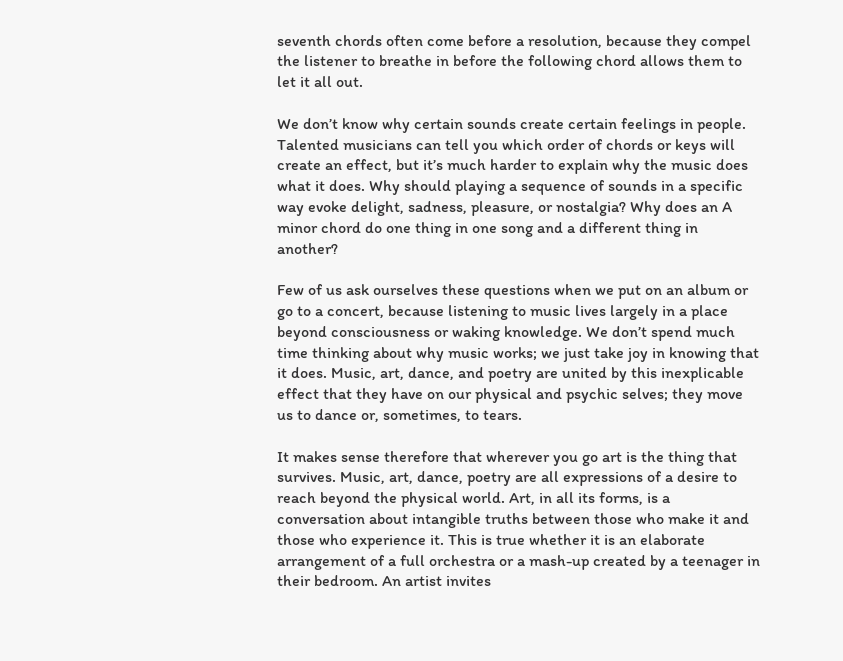seventh chords often come before a resolution, because they compel the listener to breathe in before the following chord allows them to let it all out.

We don’t know why certain sounds create certain feelings in people. Talented musicians can tell you which order of chords or keys will create an effect, but it’s much harder to explain why the music does what it does. Why should playing a sequence of sounds in a specific way evoke delight, sadness, pleasure, or nostalgia? Why does an A minor chord do one thing in one song and a different thing in another?

Few of us ask ourselves these questions when we put on an album or go to a concert, because listening to music lives largely in a place beyond consciousness or waking knowledge. We don’t spend much time thinking about why music works; we just take joy in knowing that it does. Music, art, dance, and poetry are united by this inexplicable effect that they have on our physical and psychic selves; they move us to dance or, sometimes, to tears.

It makes sense therefore that wherever you go art is the thing that survives. Music, art, dance, poetry are all expressions of a desire to reach beyond the physical world. Art, in all its forms, is a conversation about intangible truths between those who make it and those who experience it. This is true whether it is an elaborate arrangement of a full orchestra or a mash-up created by a teenager in their bedroom. An artist invites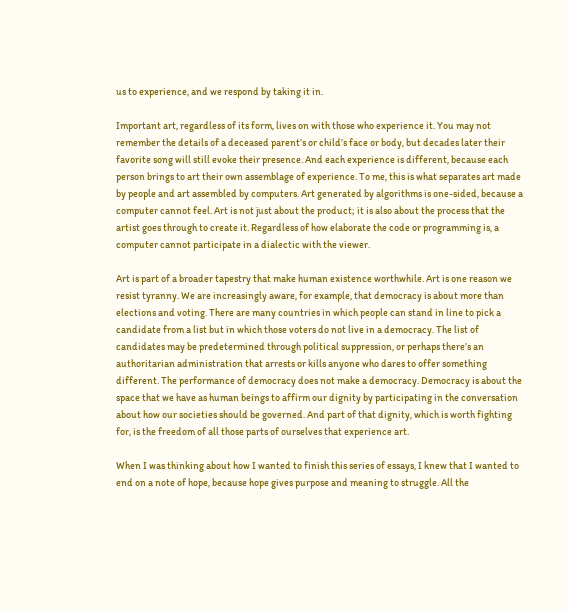us to experience, and we respond by taking it in.

Important art, regardless of its form, lives on with those who experience it. You may not remember the details of a deceased parent’s or child’s face or body, but decades later their favorite song will still evoke their presence. And each experience is different, because each person brings to art their own assemblage of experience. To me, this is what separates art made by people and art assembled by computers. Art generated by algorithms is one-sided, because a computer cannot feel. Art is not just about the product; it is also about the process that the artist goes through to create it. Regardless of how elaborate the code or programming is, a computer cannot participate in a dialectic with the viewer.

Art is part of a broader tapestry that make human existence worthwhile. Art is one reason we resist tyranny. We are increasingly aware, for example, that democracy is about more than elections and voting. There are many countries in which people can stand in line to pick a candidate from a list but in which those voters do not live in a democracy. The list of candidates may be predetermined through political suppression, or perhaps there’s an authoritarian administration that arrests or kills anyone who dares to offer something different. The performance of democracy does not make a democracy. Democracy is about the space that we have as human beings to affirm our dignity by participating in the conversation about how our societies should be governed. And part of that dignity, which is worth fighting for, is the freedom of all those parts of ourselves that experience art.

When I was thinking about how I wanted to finish this series of essays, I knew that I wanted to end on a note of hope, because hope gives purpose and meaning to struggle. All the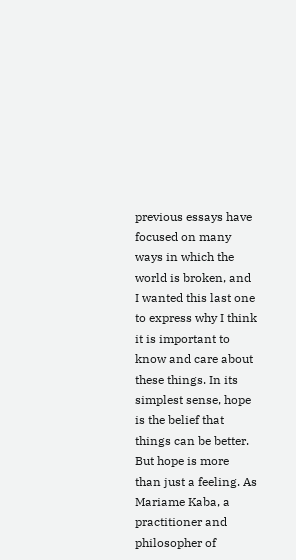previous essays have focused on many ways in which the world is broken, and I wanted this last one to express why I think it is important to know and care about these things. In its simplest sense, hope is the belief that things can be better. But hope is more than just a feeling. As Mariame Kaba, a practitioner and philosopher of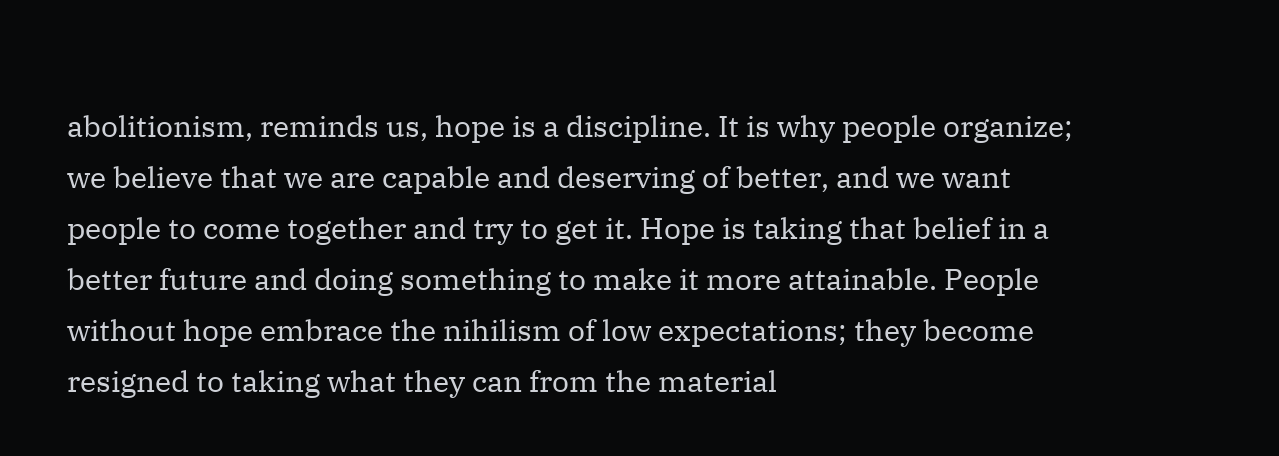abolitionism, reminds us, hope is a discipline. It is why people organize; we believe that we are capable and deserving of better, and we want people to come together and try to get it. Hope is taking that belief in a better future and doing something to make it more attainable. People without hope embrace the nihilism of low expectations; they become resigned to taking what they can from the material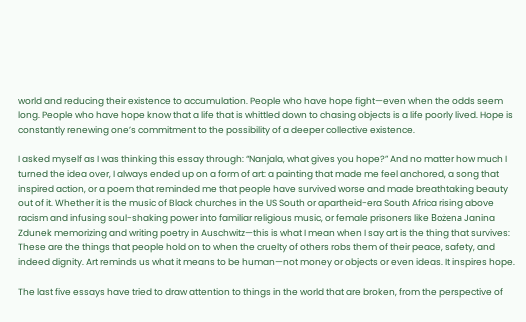world and reducing their existence to accumulation. People who have hope fight—even when the odds seem long. People who have hope know that a life that is whittled down to chasing objects is a life poorly lived. Hope is constantly renewing one’s commitment to the possibility of a deeper collective existence.

I asked myself as I was thinking this essay through: “Nanjala, what gives you hope?” And no matter how much I turned the idea over, I always ended up on a form of art: a painting that made me feel anchored, a song that inspired action, or a poem that reminded me that people have survived worse and made breathtaking beauty out of it. Whether it is the music of Black churches in the US South or apartheid-era South Africa rising above racism and infusing soul-shaking power into familiar religious music, or female prisoners like Bożena Janina Zdunek memorizing and writing poetry in Auschwitz—this is what I mean when I say art is the thing that survives: These are the things that people hold on to when the cruelty of others robs them of their peace, safety, and indeed dignity. Art reminds us what it means to be human—not money or objects or even ideas. It inspires hope.

The last five essays have tried to draw attention to things in the world that are broken, from the perspective of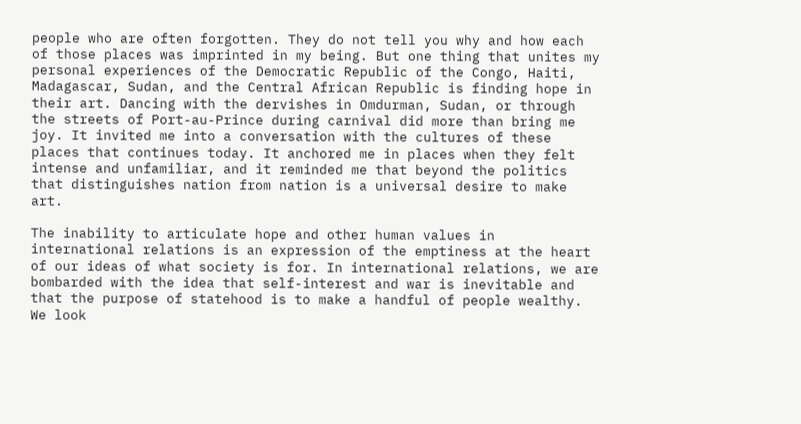people who are often forgotten. They do not tell you why and how each of those places was imprinted in my being. But one thing that unites my personal experiences of the Democratic Republic of the Congo, Haiti, Madagascar, Sudan, and the Central African Republic is finding hope in their art. Dancing with the dervishes in Omdurman, Sudan, or through the streets of Port-au-Prince during carnival did more than bring me joy. It invited me into a conversation with the cultures of these places that continues today. It anchored me in places when they felt intense and unfamiliar, and it reminded me that beyond the politics that distinguishes nation from nation is a universal desire to make art.

The inability to articulate hope and other human values in international relations is an expression of the emptiness at the heart of our ideas of what society is for. In international relations, we are bombarded with the idea that self-interest and war is inevitable and that the purpose of statehood is to make a handful of people wealthy. We look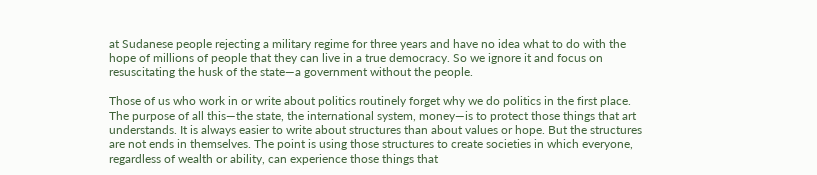at Sudanese people rejecting a military regime for three years and have no idea what to do with the hope of millions of people that they can live in a true democracy. So we ignore it and focus on resuscitating the husk of the state—a government without the people.

Those of us who work in or write about politics routinely forget why we do politics in the first place. The purpose of all this—the state, the international system, money—is to protect those things that art understands. It is always easier to write about structures than about values or hope. But the structures are not ends in themselves. The point is using those structures to create societies in which everyone, regardless of wealth or ability, can experience those things that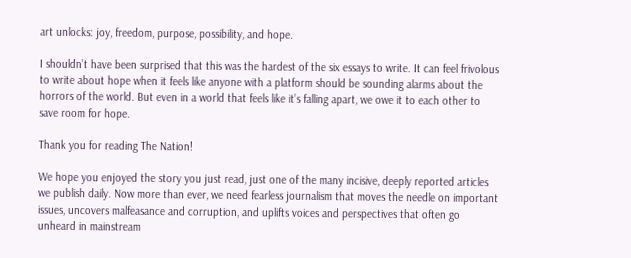art unlocks: joy, freedom, purpose, possibility, and hope.

I shouldn’t have been surprised that this was the hardest of the six essays to write. It can feel frivolous to write about hope when it feels like anyone with a platform should be sounding alarms about the horrors of the world. But even in a world that feels like it’s falling apart, we owe it to each other to save room for hope.

Thank you for reading The Nation!

We hope you enjoyed the story you just read, just one of the many incisive, deeply reported articles we publish daily. Now more than ever, we need fearless journalism that moves the needle on important issues, uncovers malfeasance and corruption, and uplifts voices and perspectives that often go unheard in mainstream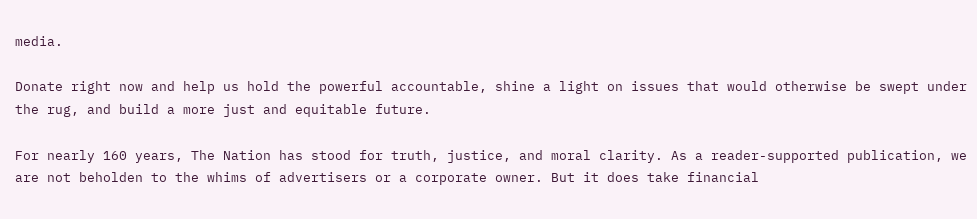media.

Donate right now and help us hold the powerful accountable, shine a light on issues that would otherwise be swept under the rug, and build a more just and equitable future.

For nearly 160 years, The Nation has stood for truth, justice, and moral clarity. As a reader-supported publication, we are not beholden to the whims of advertisers or a corporate owner. But it does take financial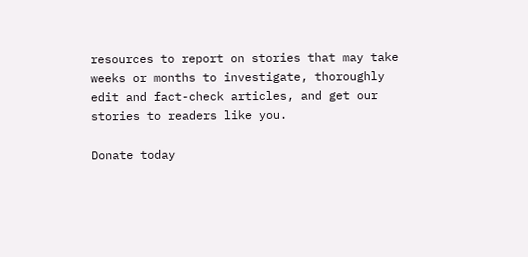resources to report on stories that may take weeks or months to investigate, thoroughly edit and fact-check articles, and get our stories to readers like you.

Donate today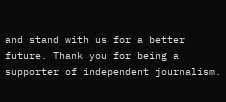and stand with us for a better future. Thank you for being a supporter of independent journalism.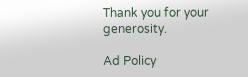Thank you for your generosity.

Ad Policy